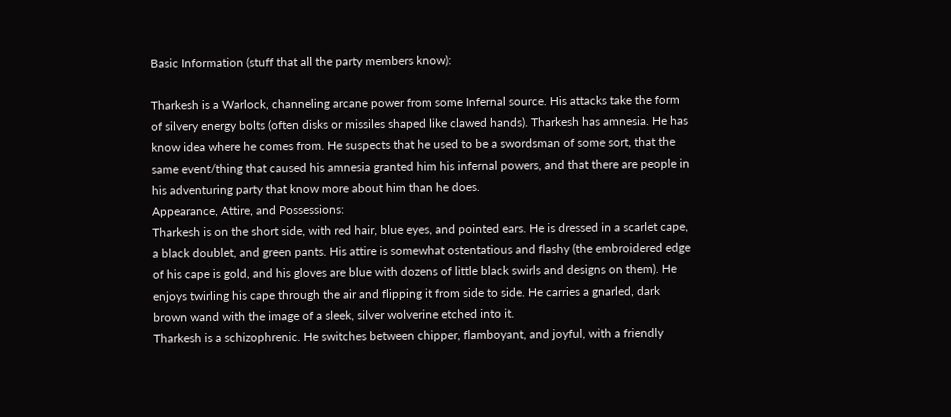Basic Information (stuff that all the party members know):

Tharkesh is a Warlock, channeling arcane power from some Infernal source. His attacks take the form of silvery energy bolts (often disks or missiles shaped like clawed hands). Tharkesh has amnesia. He has know idea where he comes from. He suspects that he used to be a swordsman of some sort, that the same event/thing that caused his amnesia granted him his infernal powers, and that there are people in his adventuring party that know more about him than he does.
Appearance, Attire, and Possessions:
Tharkesh is on the short side, with red hair, blue eyes, and pointed ears. He is dressed in a scarlet cape, a black doublet, and green pants. His attire is somewhat ostentatious and flashy (the embroidered edge of his cape is gold, and his gloves are blue with dozens of little black swirls and designs on them). He enjoys twirling his cape through the air and flipping it from side to side. He carries a gnarled, dark brown wand with the image of a sleek, silver wolverine etched into it.
Tharkesh is a schizophrenic. He switches between chipper, flamboyant, and joyful, with a friendly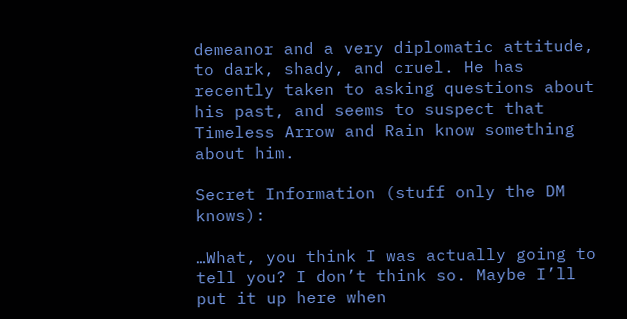demeanor and a very diplomatic attitude, to dark, shady, and cruel. He has recently taken to asking questions about his past, and seems to suspect that Timeless Arrow and Rain know something about him.

Secret Information (stuff only the DM knows):

…What, you think I was actually going to tell you? I don’t think so. Maybe I’ll put it up here when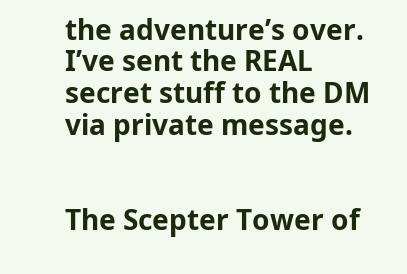the adventure’s over. I’ve sent the REAL secret stuff to the DM via private message.


The Scepter Tower of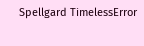Spellgard TimelessError